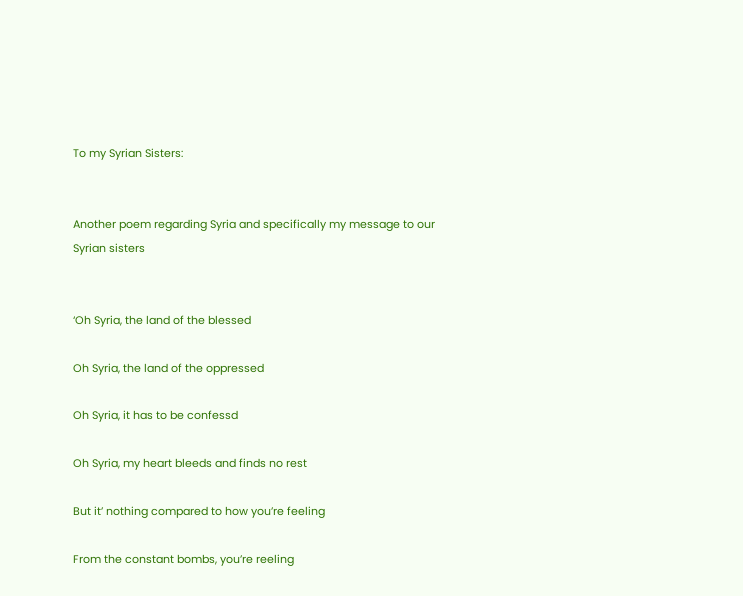To my Syrian Sisters:


Another poem regarding Syria and specifically my message to our Syrian sisters


‘Oh Syria, the land of the blessed

Oh Syria, the land of the oppressed

Oh Syria, it has to be confessd

Oh Syria, my heart bleeds and finds no rest

But it’ nothing compared to how you’re feeling

From the constant bombs, you’re reeling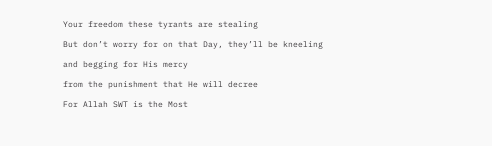Your freedom these tyrants are stealing

But don’t worry for on that Day, they’ll be kneeling

and begging for His mercy

from the punishment that He will decree

For Allah SWT is the Most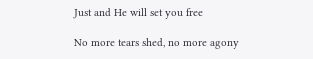Just and He will set you free

No more tears shed, no more agony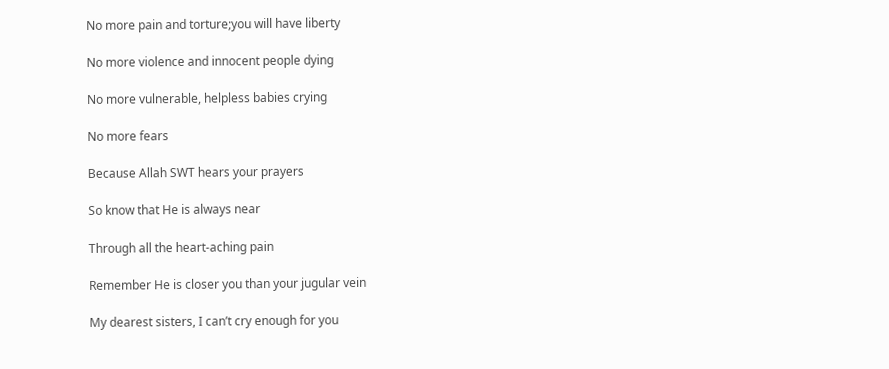No more pain and torture;you will have liberty

No more violence and innocent people dying

No more vulnerable, helpless babies crying

No more fears

Because Allah SWT hears your prayers

So know that He is always near

Through all the heart-aching pain

Remember He is closer you than your jugular vein

My dearest sisters, I can’t cry enough for you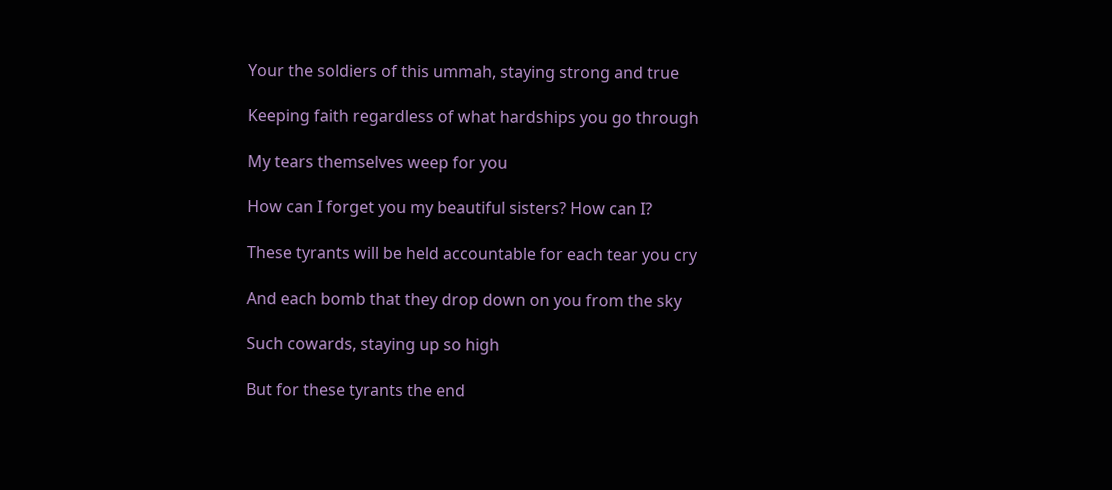Your the soldiers of this ummah, staying strong and true

Keeping faith regardless of what hardships you go through

My tears themselves weep for you

How can I forget you my beautiful sisters? How can I?

These tyrants will be held accountable for each tear you cry

And each bomb that they drop down on you from the sky

Such cowards, staying up so high

But for these tyrants the end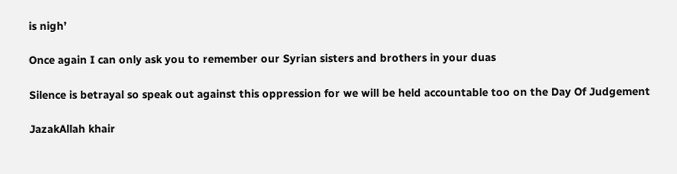is nigh’

Once again I can only ask you to remember our Syrian sisters and brothers in your duas

Silence is betrayal so speak out against this oppression for we will be held accountable too on the Day Of Judgement

JazakAllah khair